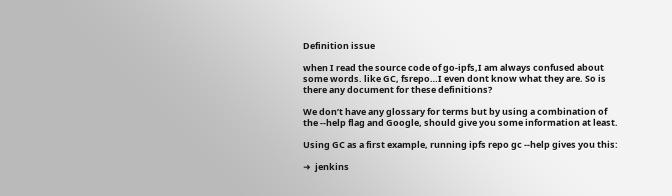Definition issue

when I read the source code of go-ipfs,I am always confused about some words. like GC, fsrepo…I even dont know what they are. So is there any document for these definitions?

We don’t have any glossary for terms but by using a combination of the --help flag and Google, should give you some information at least.

Using GC as a first example, running ipfs repo gc --help gives you this:

➜  jenkins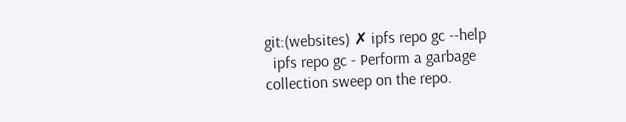git:(websites) ✗ ipfs repo gc --help
  ipfs repo gc - Perform a garbage collection sweep on the repo.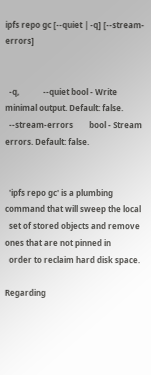ipfs repo gc [--quiet | -q] [--stream-errors]


  -q,            --quiet bool - Write minimal output. Default: false.
  --stream-errors        bool - Stream errors. Default: false.


  'ipfs repo gc' is a plumbing command that will sweep the local
  set of stored objects and remove ones that are not pinned in
  order to reclaim hard disk space.

Regarding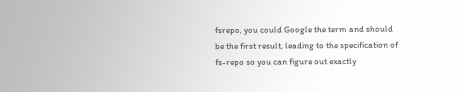fsrepo, you could Google the term and should be the first result, leading to the specification of fs-repo so you can figure out exactly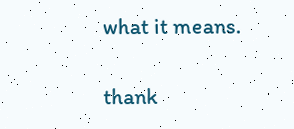what it means.

thank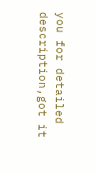you for detailed description,got it